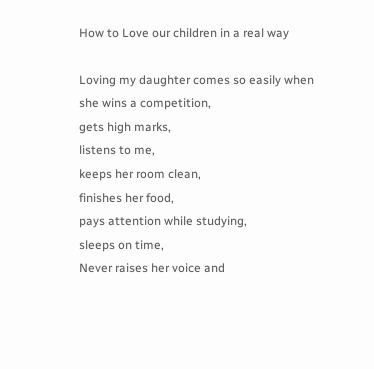How to Love our children in a real way

Loving my daughter comes so easily when
she wins a competition,
gets high marks,
listens to me,
keeps her room clean,
finishes her food,
pays attention while studying,
sleeps on time,
Never raises her voice and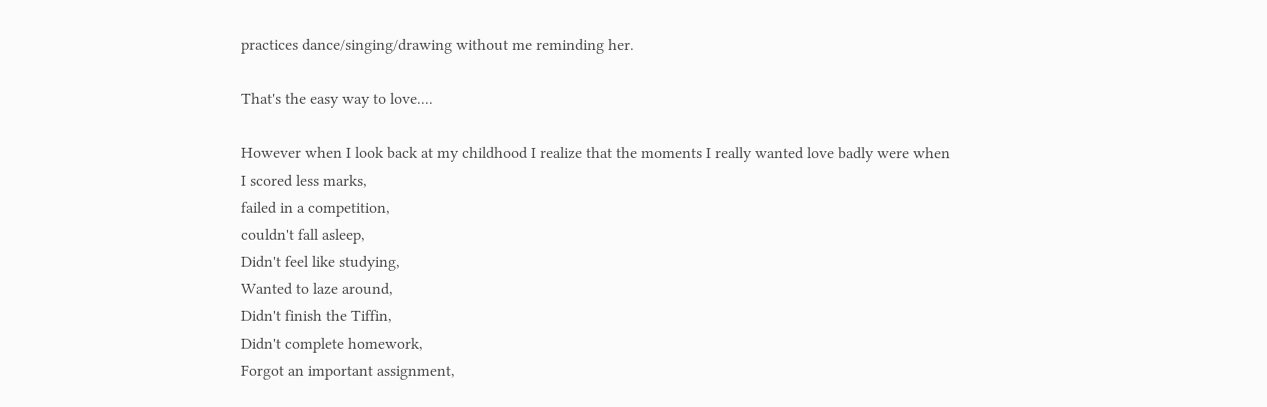practices dance/singing/drawing without me reminding her.

That's the easy way to love....

However when I look back at my childhood I realize that the moments I really wanted love badly were when
I scored less marks,
failed in a competition,
couldn't fall asleep,
Didn't feel like studying,
Wanted to laze around,
Didn't finish the Tiffin,
Didn't complete homework,
Forgot an important assignment,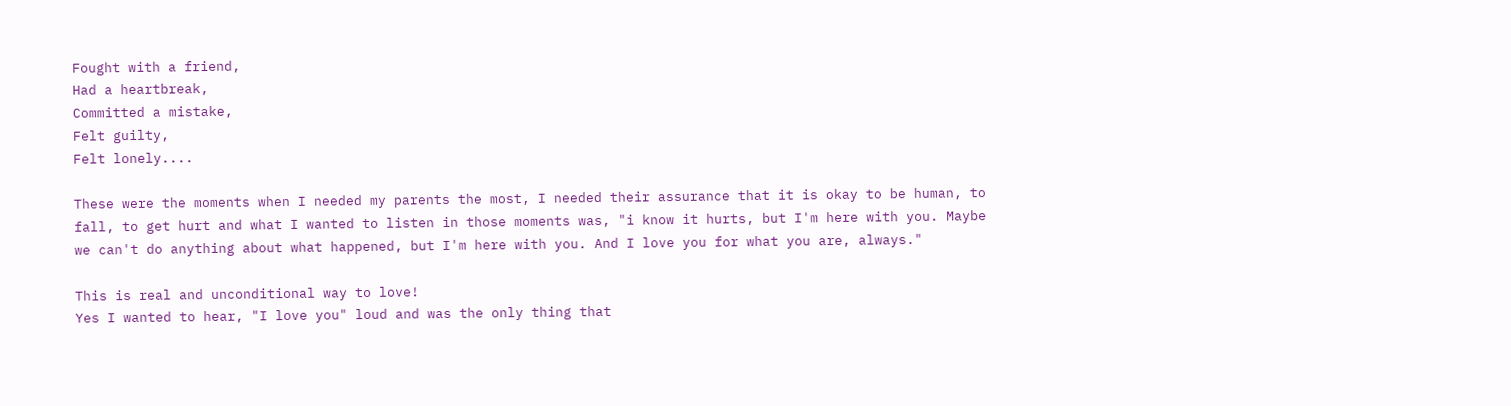Fought with a friend,
Had a heartbreak,
Committed a mistake,
Felt guilty,
Felt lonely....

These were the moments when I needed my parents the most, I needed their assurance that it is okay to be human, to fall, to get hurt and what I wanted to listen in those moments was, "i know it hurts, but I'm here with you. Maybe we can't do anything about what happened, but I'm here with you. And I love you for what you are, always."

This is real and unconditional way to love!
Yes I wanted to hear, "I love you" loud and was the only thing that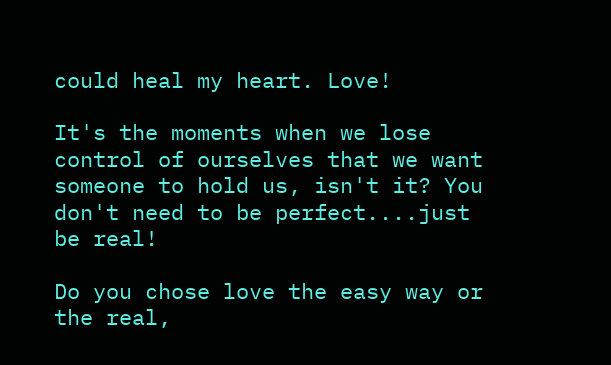could heal my heart. Love!

It's the moments when we lose control of ourselves that we want someone to hold us, isn't it? You don't need to be perfect....just be real!

Do you chose love the easy way or the real,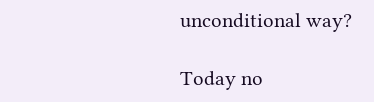unconditional way?

Today no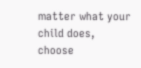matter what your child does, choose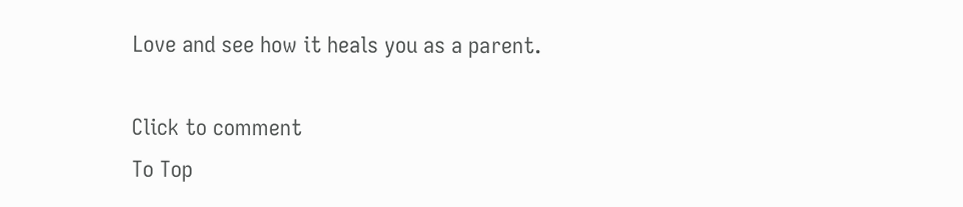Love and see how it heals you as a parent.

Click to comment
To Top